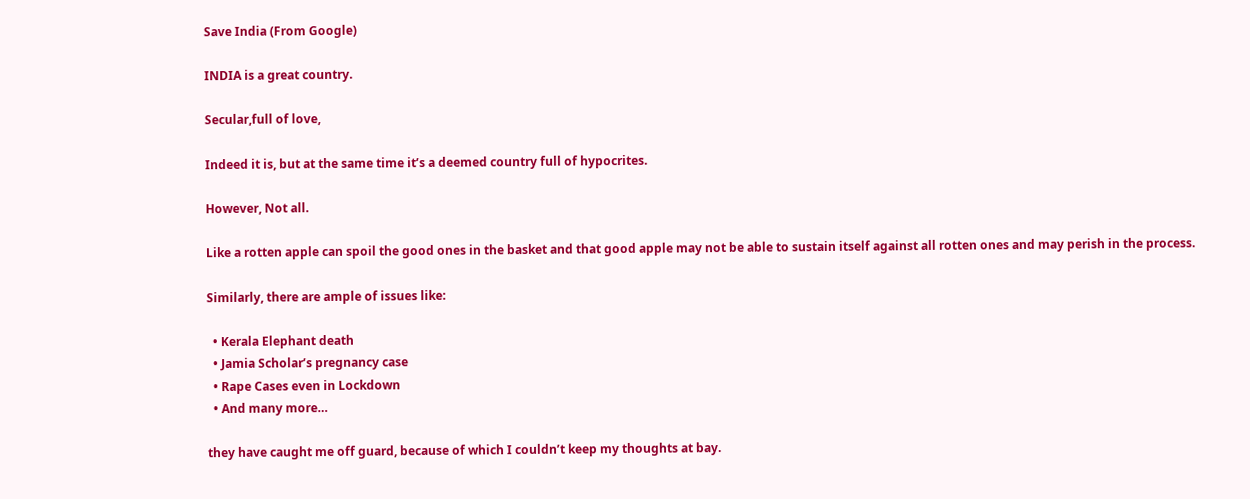Save India (From Google)

INDIA is a great country.

Secular,full of love,

Indeed it is, but at the same time it’s a deemed country full of hypocrites.

However, Not all.

Like a rotten apple can spoil the good ones in the basket and that good apple may not be able to sustain itself against all rotten ones and may perish in the process.

Similarly, there are ample of issues like:

  • Kerala Elephant death
  • Jamia Scholar’s pregnancy case
  • Rape Cases even in Lockdown
  • And many more…

they have caught me off guard, because of which I couldn’t keep my thoughts at bay.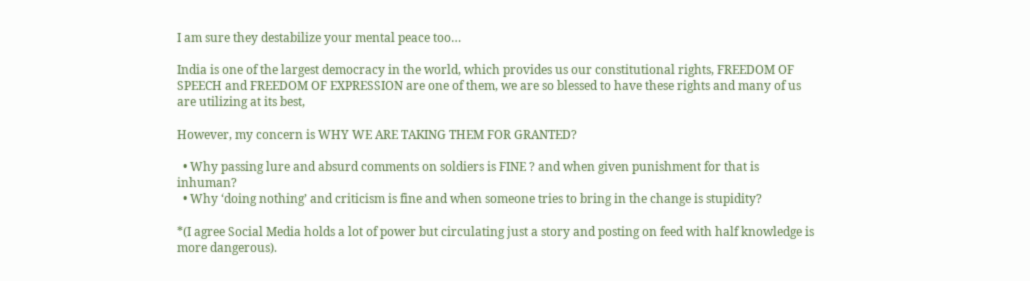I am sure they destabilize your mental peace too…

India is one of the largest democracy in the world, which provides us our constitutional rights, FREEDOM OF SPEECH and FREEDOM OF EXPRESSION are one of them, we are so blessed to have these rights and many of us are utilizing at its best,

However, my concern is WHY WE ARE TAKING THEM FOR GRANTED?

  • Why passing lure and absurd comments on soldiers is FINE ? and when given punishment for that is inhuman?
  • Why ‘doing nothing’ and criticism is fine and when someone tries to bring in the change is stupidity?

*(I agree Social Media holds a lot of power but circulating just a story and posting on feed with half knowledge is more dangerous).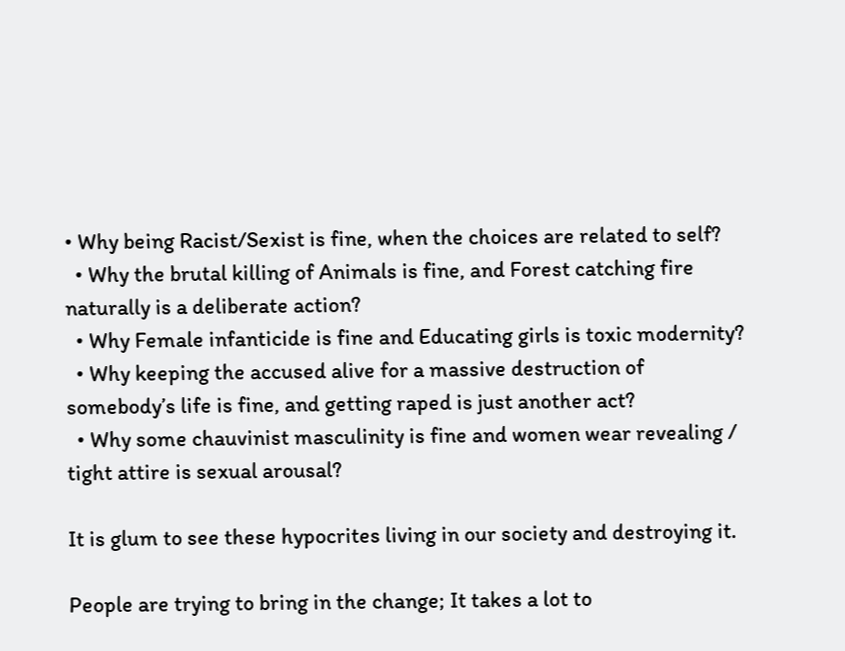• Why being Racist/Sexist is fine, when the choices are related to self?
  • Why the brutal killing of Animals is fine, and Forest catching fire naturally is a deliberate action?
  • Why Female infanticide is fine and Educating girls is toxic modernity?
  • Why keeping the accused alive for a massive destruction of somebody’s life is fine, and getting raped is just another act?
  • Why some chauvinist masculinity is fine and women wear revealing / tight attire is sexual arousal?

It is glum to see these hypocrites living in our society and destroying it.

People are trying to bring in the change; It takes a lot to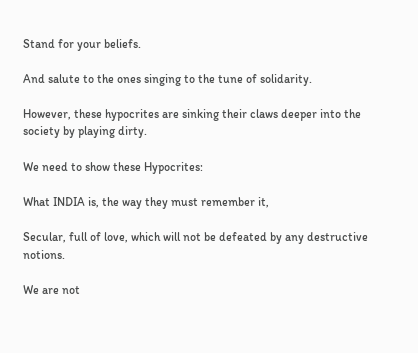Stand for your beliefs.

And salute to the ones singing to the tune of solidarity.

However, these hypocrites are sinking their claws deeper into the society by playing dirty.

We need to show these Hypocrites:

What INDIA is, the way they must remember it,

Secular, full of love, which will not be defeated by any destructive notions.

We are not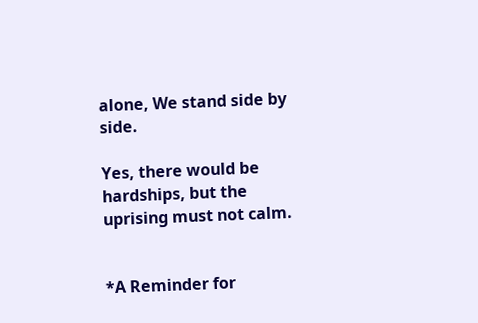alone, We stand side by side.

Yes, there would be hardships, but the uprising must not calm.


*A Reminder for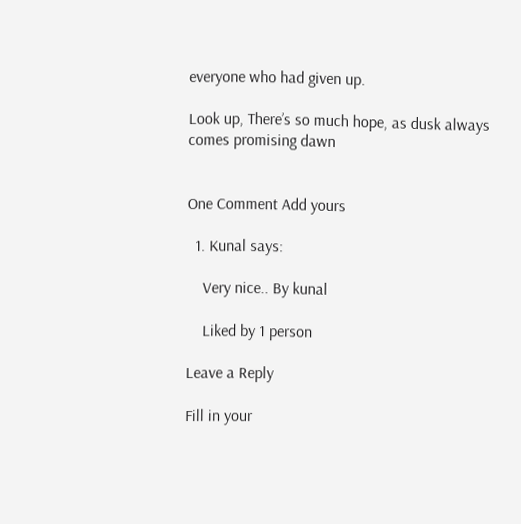everyone who had given up.

Look up, There’s so much hope, as dusk always comes promising dawn


One Comment Add yours

  1. Kunal says:

    Very nice.. By kunal

    Liked by 1 person

Leave a Reply

Fill in your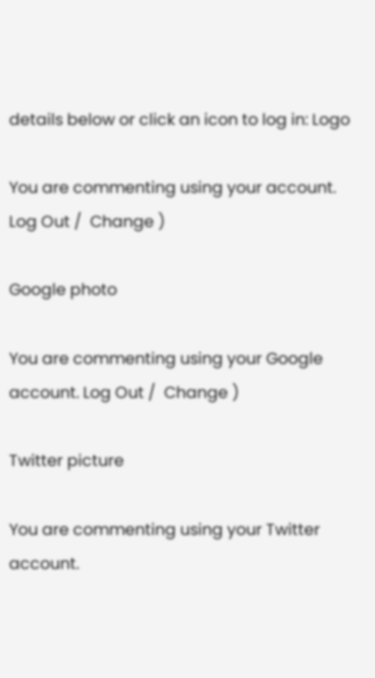details below or click an icon to log in: Logo

You are commenting using your account. Log Out /  Change )

Google photo

You are commenting using your Google account. Log Out /  Change )

Twitter picture

You are commenting using your Twitter account.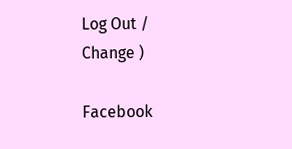Log Out /  Change )

Facebook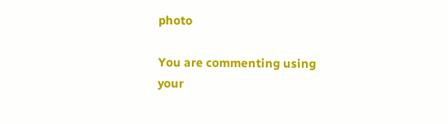photo

You are commenting using your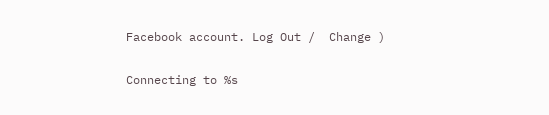Facebook account. Log Out /  Change )

Connecting to %s